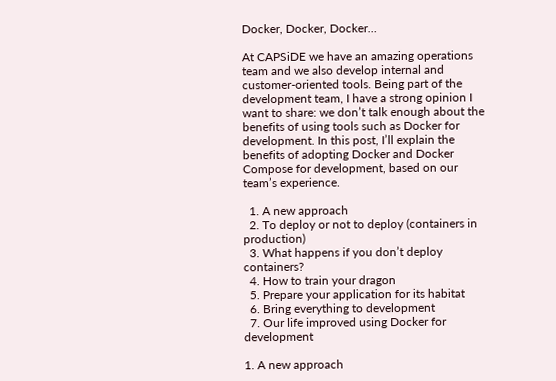Docker, Docker, Docker…

At CAPSiDE we have an amazing operations team and we also develop internal and customer-oriented tools. Being part of the development team, I have a strong opinion I want to share: we don’t talk enough about the benefits of using tools such as Docker for development. In this post, I’ll explain the benefits of adopting Docker and Docker Compose for development, based on our team’s experience.

  1. A new approach
  2. To deploy or not to deploy (containers in production)
  3. What happens if you don’t deploy containers?
  4. How to train your dragon
  5. Prepare your application for its habitat
  6. Bring everything to development
  7. Our life improved using Docker for development

1. A new approach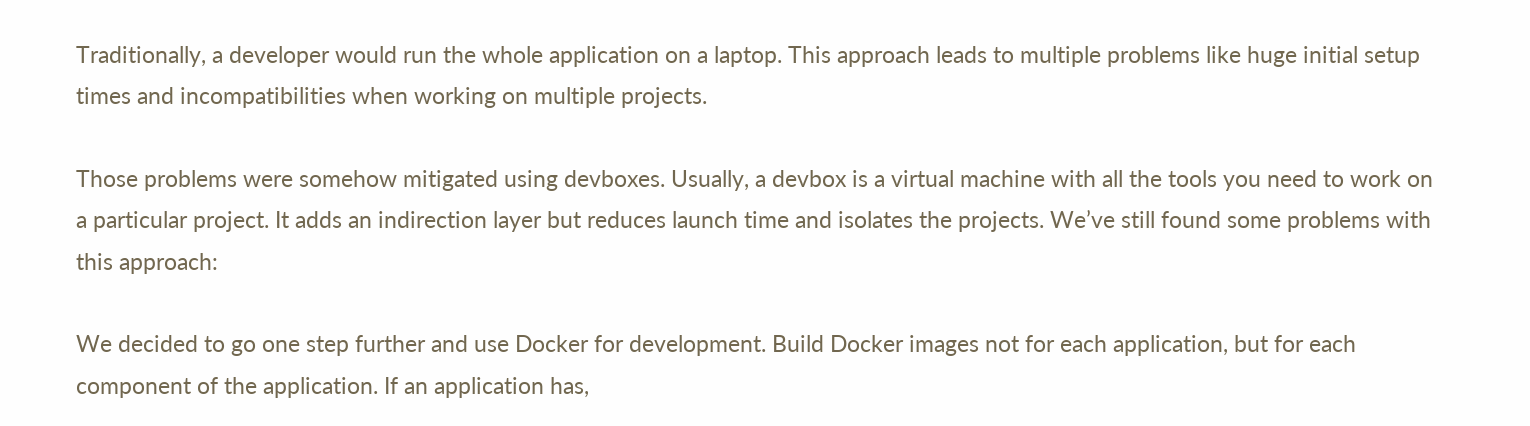Traditionally, a developer would run the whole application on a laptop. This approach leads to multiple problems like huge initial setup times and incompatibilities when working on multiple projects.

Those problems were somehow mitigated using devboxes. Usually, a devbox is a virtual machine with all the tools you need to work on a particular project. It adds an indirection layer but reduces launch time and isolates the projects. We’ve still found some problems with this approach:

We decided to go one step further and use Docker for development. Build Docker images not for each application, but for each component of the application. If an application has,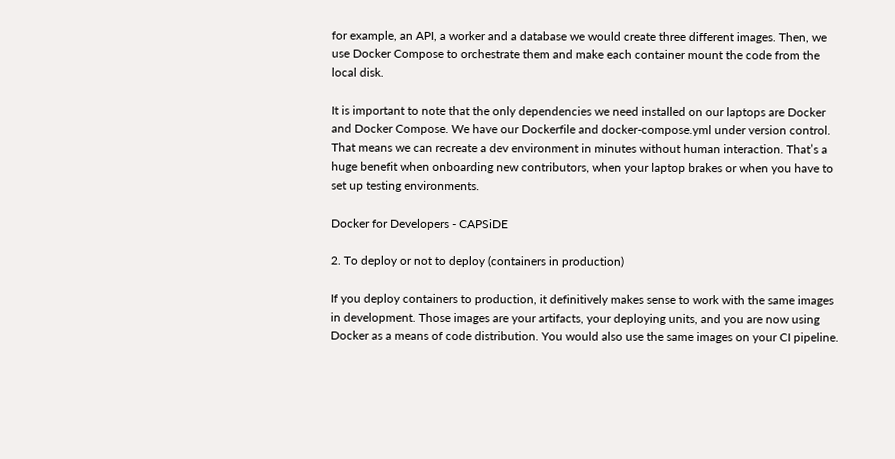for example, an API, a worker and a database we would create three different images. Then, we use Docker Compose to orchestrate them and make each container mount the code from the local disk.

It is important to note that the only dependencies we need installed on our laptops are Docker and Docker Compose. We have our Dockerfile and docker-compose.yml under version control. That means we can recreate a dev environment in minutes without human interaction. That’s a huge benefit when onboarding new contributors, when your laptop brakes or when you have to set up testing environments.

Docker for Developers - CAPSiDE

2. To deploy or not to deploy (containers in production)

If you deploy containers to production, it definitively makes sense to work with the same images in development. Those images are your artifacts, your deploying units, and you are now using Docker as a means of code distribution. You would also use the same images on your CI pipeline.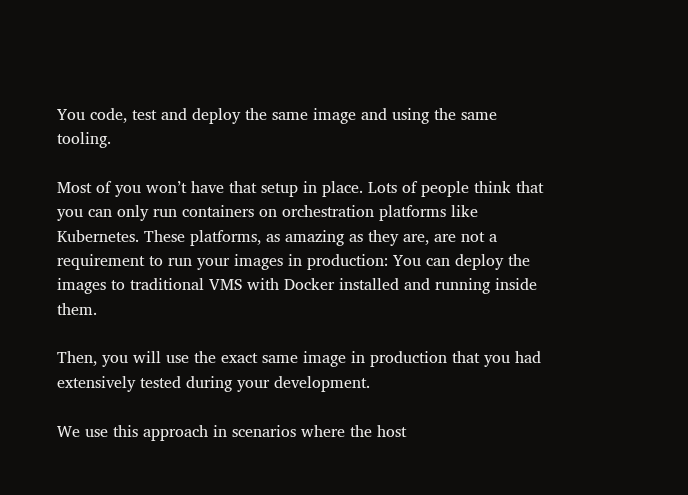You code, test and deploy the same image and using the same tooling.

Most of you won’t have that setup in place. Lots of people think that you can only run containers on orchestration platforms like Kubernetes. These platforms, as amazing as they are, are not a requirement to run your images in production: You can deploy the images to traditional VMS with Docker installed and running inside them.

Then, you will use the exact same image in production that you had extensively tested during your development.

We use this approach in scenarios where the host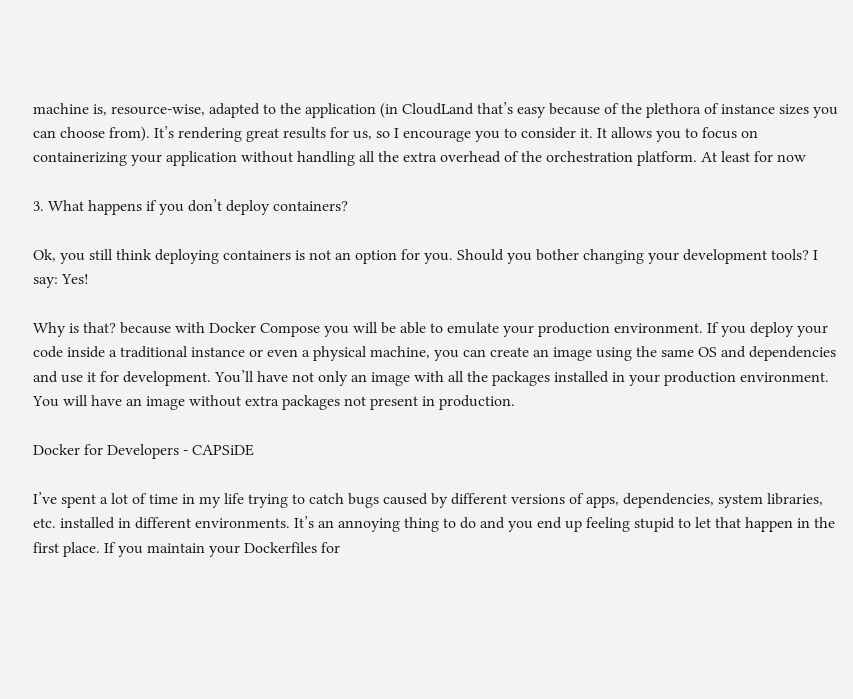machine is, resource-wise, adapted to the application (in CloudLand that’s easy because of the plethora of instance sizes you can choose from). It’s rendering great results for us, so I encourage you to consider it. It allows you to focus on containerizing your application without handling all the extra overhead of the orchestration platform. At least for now

3. What happens if you don’t deploy containers?

Ok, you still think deploying containers is not an option for you. Should you bother changing your development tools? I say: Yes!

Why is that? because with Docker Compose you will be able to emulate your production environment. If you deploy your code inside a traditional instance or even a physical machine, you can create an image using the same OS and dependencies and use it for development. You’ll have not only an image with all the packages installed in your production environment. You will have an image without extra packages not present in production.

Docker for Developers - CAPSiDE

I’ve spent a lot of time in my life trying to catch bugs caused by different versions of apps, dependencies, system libraries, etc. installed in different environments. It’s an annoying thing to do and you end up feeling stupid to let that happen in the first place. If you maintain your Dockerfiles for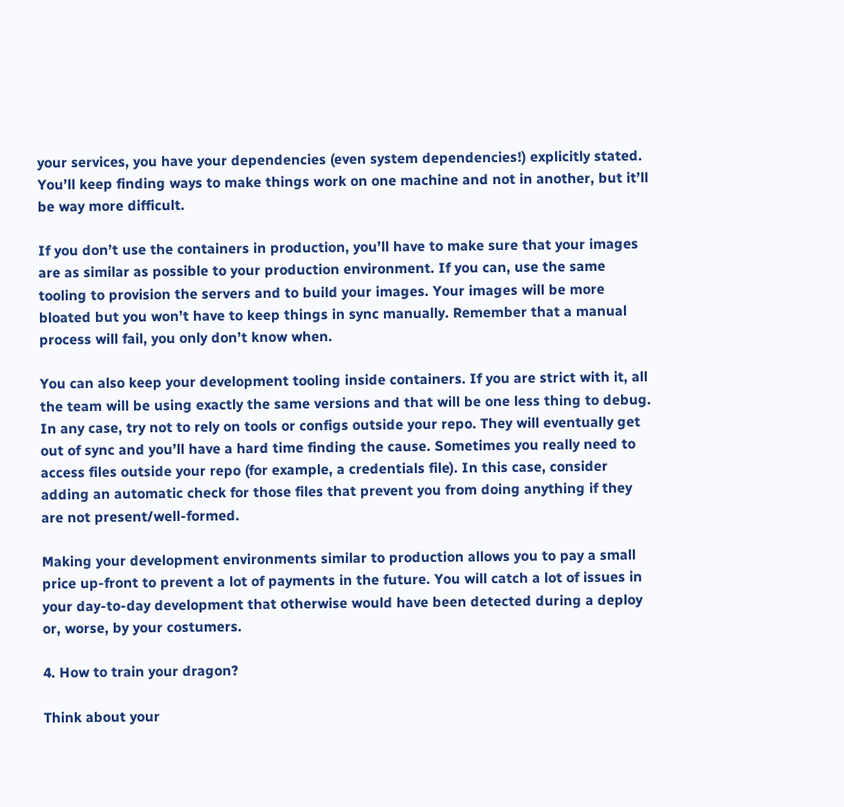your services, you have your dependencies (even system dependencies!) explicitly stated. You’ll keep finding ways to make things work on one machine and not in another, but it’ll be way more difficult.

If you don’t use the containers in production, you’ll have to make sure that your images are as similar as possible to your production environment. If you can, use the same tooling to provision the servers and to build your images. Your images will be more bloated but you won’t have to keep things in sync manually. Remember that a manual process will fail, you only don’t know when.

You can also keep your development tooling inside containers. If you are strict with it, all the team will be using exactly the same versions and that will be one less thing to debug. In any case, try not to rely on tools or configs outside your repo. They will eventually get out of sync and you’ll have a hard time finding the cause. Sometimes you really need to access files outside your repo (for example, a credentials file). In this case, consider adding an automatic check for those files that prevent you from doing anything if they are not present/well-formed.

Making your development environments similar to production allows you to pay a small price up-front to prevent a lot of payments in the future. You will catch a lot of issues in your day-to-day development that otherwise would have been detected during a deploy or, worse, by your costumers.

4. How to train your dragon?

Think about your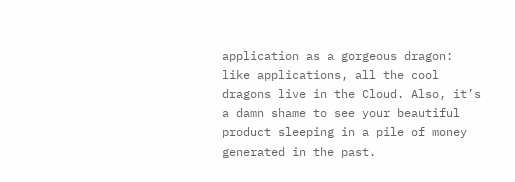application as a gorgeous dragon: like applications, all the cool dragons live in the Cloud. Also, it’s a damn shame to see your beautiful product sleeping in a pile of money generated in the past.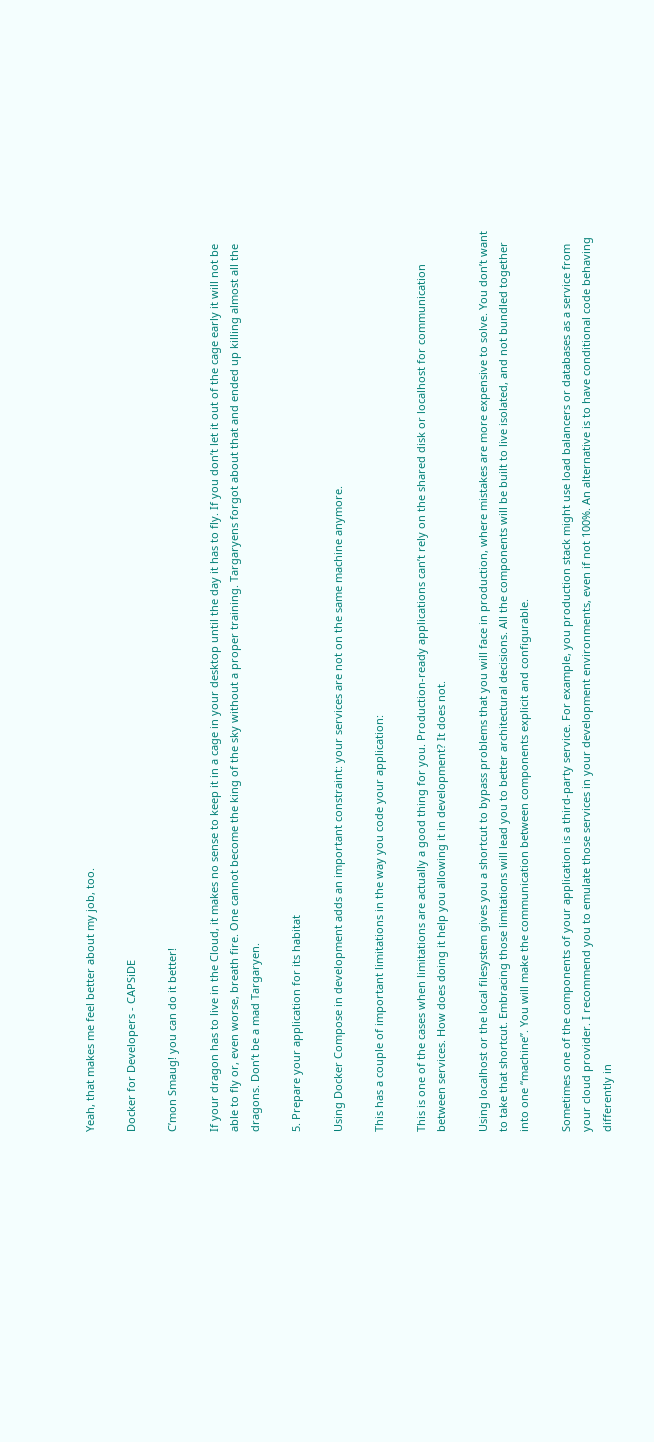Yeah, that makes me feel better about my job, too.

Docker for Developers - CAPSiDE

C’mon Smaug! you can do it better!

If your dragon has to live in the Cloud, it makes no sense to keep it in a cage in your desktop until the day it has to fly. If you don’t let it out of the cage early it will not be able to fly or, even worse, breath fire. One cannot become the king of the sky without a proper training. Targaryens forgot about that and ended up killing almost all the dragons. Don’t be a mad Targaryen.

5. Prepare your application for its habitat

Using Docker Compose in development adds an important constraint: your services are not on the same machine anymore.

This has a couple of important limitations in the way you code your application:

This is one of the cases when limitations are actually a good thing for you. Production-ready applications can’t rely on the shared disk or localhost for communication between services. How does doing it help you allowing it in development? It does not.

Using localhost or the local filesystem gives you a shortcut to bypass problems that you will face in production, where mistakes are more expensive to solve. You don’t want to take that shortcut. Embracing those limitations will lead you to better architectural decisions. All the components will be built to live isolated, and not bundled together into one “machine”. You will make the communication between components explicit and configurable.

Sometimes one of the components of your application is a third-party service. For example, you production stack might use load balancers or databases as a service from your cloud provider. I recommend you to emulate those services in your development environments, even if not 100%. An alternative is to have conditional code behaving differently in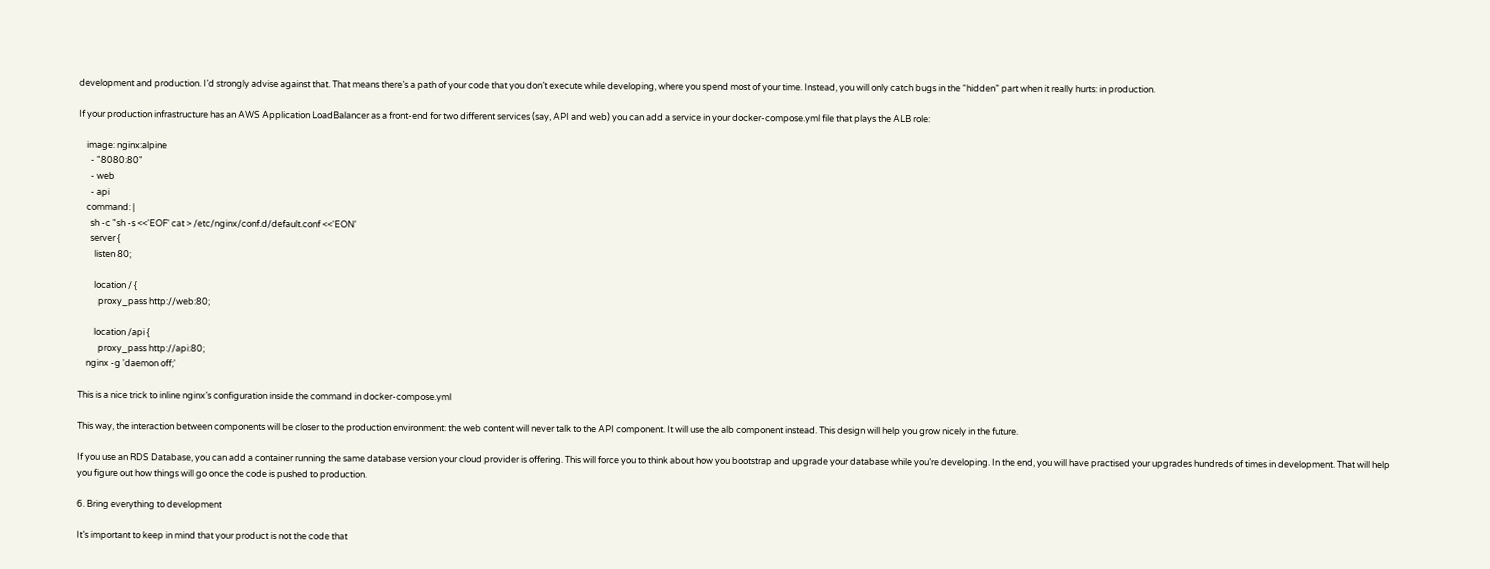development and production. I’d strongly advise against that. That means there’s a path of your code that you don’t execute while developing, where you spend most of your time. Instead, you will only catch bugs in the “hidden” part when it really hurts: in production.

If your production infrastructure has an AWS Application LoadBalancer as a front-end for two different services (say, API and web) you can add a service in your docker-compose.yml file that plays the ALB role:

    image: nginx:alpine
      - "8080:80"
      - web
      - api
    command: |
      sh -c "sh -s <<'EOF' cat > /etc/nginx/conf.d/default.conf <<'EON'
      server {
        listen 80;

        location / {
          proxy_pass http://web:80;

        location /api {
          proxy_pass http://api:80;
    nginx -g 'daemon off;'

This is a nice trick to inline nginx’s configuration inside the command in docker-compose.yml

This way, the interaction between components will be closer to the production environment: the web content will never talk to the API component. It will use the alb component instead. This design will help you grow nicely in the future.

If you use an RDS Database, you can add a container running the same database version your cloud provider is offering. This will force you to think about how you bootstrap and upgrade your database while you’re developing. In the end, you will have practised your upgrades hundreds of times in development. That will help you figure out how things will go once the code is pushed to production.

6. Bring everything to development

It’s important to keep in mind that your product is not the code that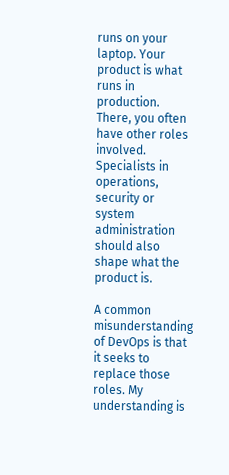runs on your laptop. Your product is what runs in production. There, you often have other roles involved. Specialists in operations, security or system administration should also shape what the product is.

A common misunderstanding of DevOps is that it seeks to replace those roles. My understanding is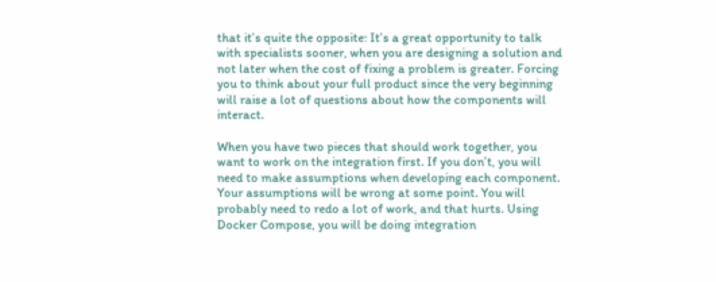that it’s quite the opposite: It’s a great opportunity to talk with specialists sooner, when you are designing a solution and not later when the cost of fixing a problem is greater. Forcing you to think about your full product since the very beginning will raise a lot of questions about how the components will interact.

When you have two pieces that should work together, you want to work on the integration first. If you don’t, you will need to make assumptions when developing each component. Your assumptions will be wrong at some point. You will probably need to redo a lot of work, and that hurts. Using Docker Compose, you will be doing integration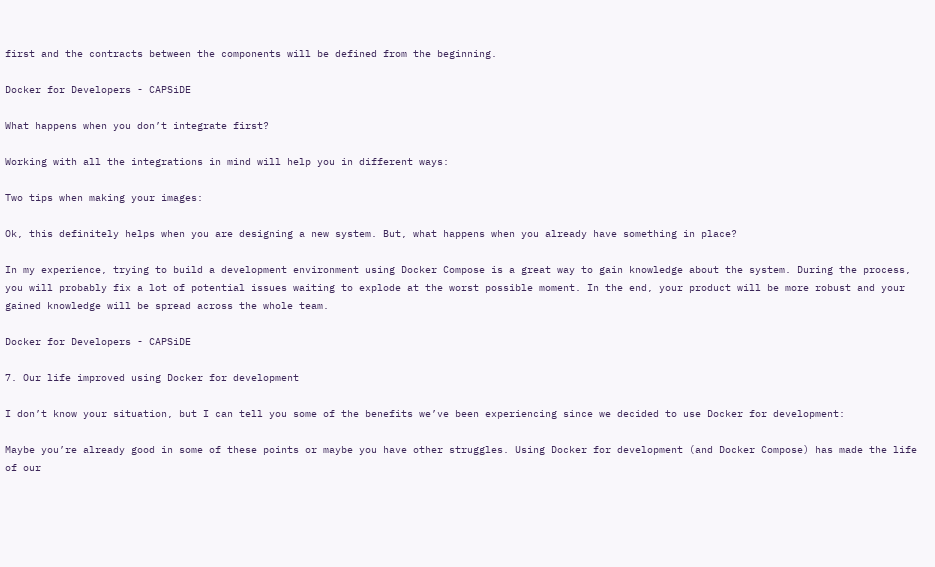first and the contracts between the components will be defined from the beginning.

Docker for Developers - CAPSiDE

What happens when you don’t integrate first?

Working with all the integrations in mind will help you in different ways:

Two tips when making your images:

Ok, this definitely helps when you are designing a new system. But, what happens when you already have something in place?

In my experience, trying to build a development environment using Docker Compose is a great way to gain knowledge about the system. During the process, you will probably fix a lot of potential issues waiting to explode at the worst possible moment. In the end, your product will be more robust and your gained knowledge will be spread across the whole team.

Docker for Developers - CAPSiDE

7. Our life improved using Docker for development

I don’t know your situation, but I can tell you some of the benefits we’ve been experiencing since we decided to use Docker for development:

Maybe you’re already good in some of these points or maybe you have other struggles. Using Docker for development (and Docker Compose) has made the life of our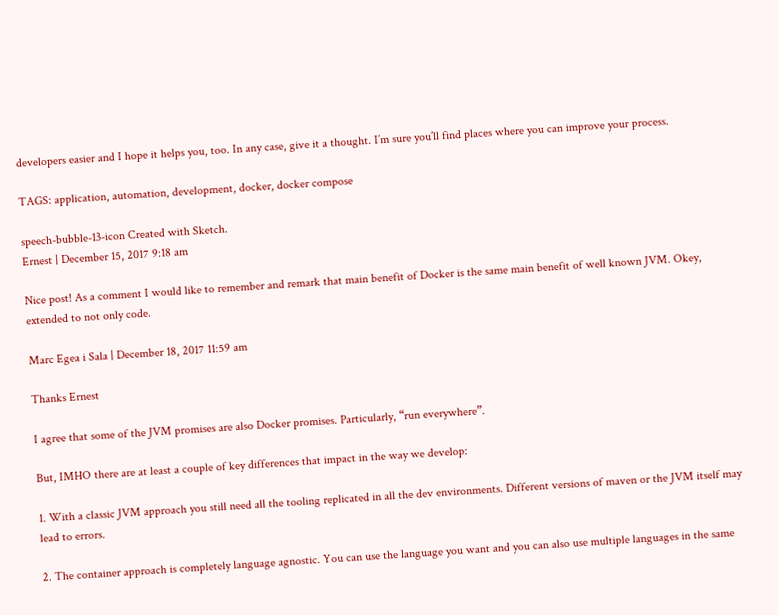developers easier and I hope it helps you, too. In any case, give it a thought. I’m sure you’ll find places where you can improve your process.

TAGS: application, automation, development, docker, docker compose

speech-bubble-13-icon Created with Sketch.
Ernest | December 15, 2017 9:18 am

Nice post! As a comment I would like to remember and remark that main benefit of Docker is the same main benefit of well known JVM. Okey, extended to not only code.

Marc Egea i Sala | December 18, 2017 11:59 am

Thanks Ernest

I agree that some of the JVM promises are also Docker promises. Particularly, “run everywhere”.

But, IMHO there are at least a couple of key differences that impact in the way we develop:

1. With a classic JVM approach you still need all the tooling replicated in all the dev environments. Different versions of maven or the JVM itself may lead to errors.

2. The container approach is completely language agnostic. You can use the language you want and you can also use multiple languages in the same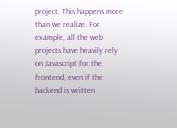project. This happens more than we realize. For example, all the web projects have heavily rely on Javascript for the frontend, even if the backend is written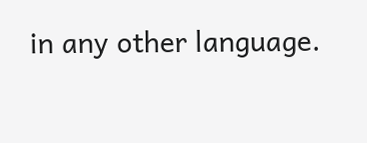in any other language.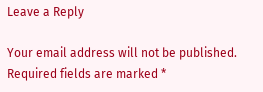Leave a Reply

Your email address will not be published. Required fields are marked *